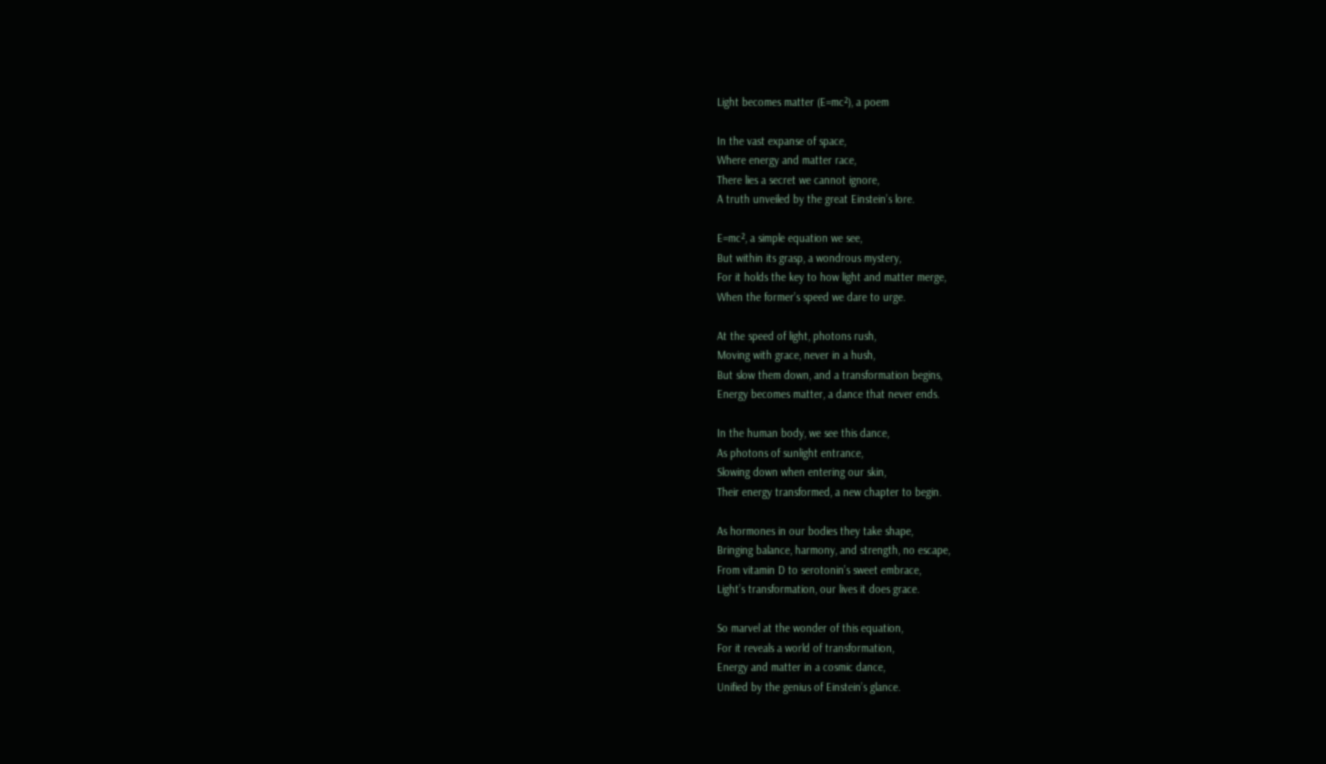Light becomes matter (E=mc²), a poem

In the vast expanse of space,
Where energy and matter race,
There lies a secret we cannot ignore,
A truth unveiled by the great Einstein’s lore.

E=mc², a simple equation we see,
But within its grasp, a wondrous mystery,
For it holds the key to how light and matter merge,
When the former’s speed we dare to urge.

At the speed of light, photons rush,
Moving with grace, never in a hush,
But slow them down, and a transformation begins,
Energy becomes matter, a dance that never ends.

In the human body, we see this dance,
As photons of sunlight entrance,
Slowing down when entering our skin,
Their energy transformed, a new chapter to begin.

As hormones in our bodies they take shape,
Bringing balance, harmony, and strength, no escape,
From vitamin D to serotonin’s sweet embrace,
Light’s transformation, our lives it does grace.

So marvel at the wonder of this equation,
For it reveals a world of transformation,
Energy and matter in a cosmic dance,
Unified by the genius of Einstein’s glance.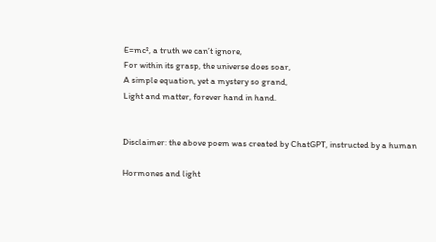E=mc², a truth we can’t ignore,
For within its grasp, the universe does soar,
A simple equation, yet a mystery so grand,
Light and matter, forever hand in hand.


Disclaimer: the above poem was created by ChatGPT, instructed by a human

Hormones and light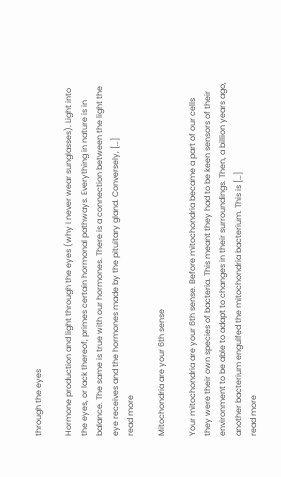through the eyes

Hormone production and light through the eyes (why I never wear sunglasses). Light into the eyes, or lack thereof, primes certain hormonal pathways. Everything in nature is in balance. The same is true with our hormones. There is a connection between the light the eye receives and the hormones made by the pituitary gland. Conversely, […]
read more

Mitochondria are your 6th sense

Your mitochondria are your 6th sense. Before mitochondria became a part of our cells they were their own species of bacteria. This meant they had to be keen sensors of their environment to be able to adapt to changes in their surroundings. Then, a billion years ago, another bacterium engulfed the mitochondria bacterium. This is […]
read more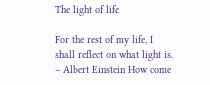The light of life

For the rest of my life, I shall reflect on what light is. – Albert Einstein How come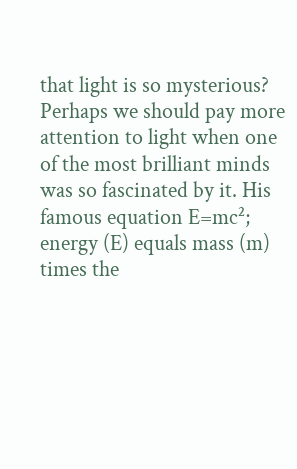that light is so mysterious? Perhaps we should pay more attention to light when one of the most brilliant minds was so fascinated by it. His famous equation E=mc²; energy (E) equals mass (m) times the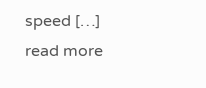speed […]
read more